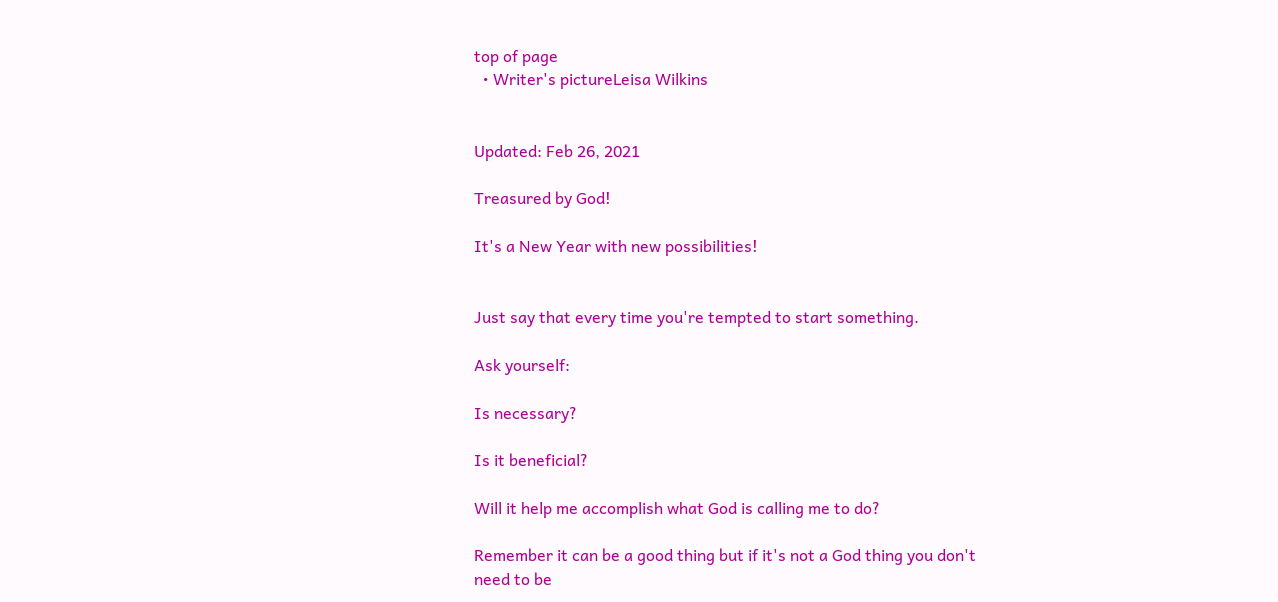top of page
  • Writer's pictureLeisa Wilkins


Updated: Feb 26, 2021

Treasured by God!

It's a New Year with new possibilities!


Just say that every time you're tempted to start something.

Ask yourself:

Is necessary?

Is it beneficial?

Will it help me accomplish what God is calling me to do?

Remember it can be a good thing but if it's not a God thing you don't need to be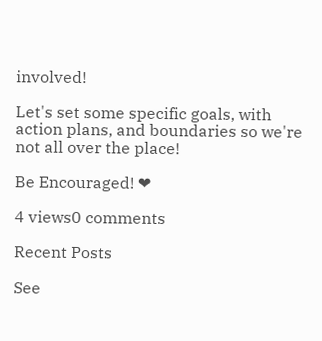involved!

Let's set some specific goals, with action plans, and boundaries so we're not all over the place!

Be Encouraged! ❤

4 views0 comments

Recent Posts

See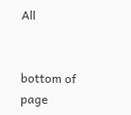All


bottom of page